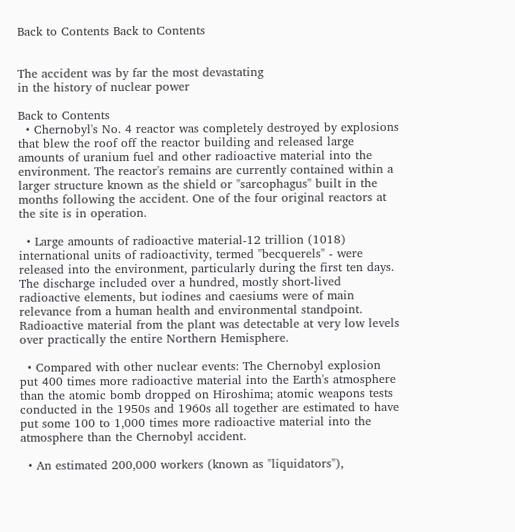Back to Contents Back to Contents


The accident was by far the most devastating
in the history of nuclear power

Back to Contents
  • Chernobyl's No. 4 reactor was completely destroyed by explosions that blew the roof off the reactor building and released large amounts of uranium fuel and other radioactive material into the environment. The reactor's remains are currently contained within a larger structure known as the shield or "sarcophagus" built in the months following the accident. One of the four original reactors at the site is in operation.

  • Large amounts of radioactive material-12 trillion (1018) international units of radioactivity, termed "becquerels" - were released into the environment, particularly during the first ten days. The discharge included over a hundred, mostly short-lived radioactive elements, but iodines and caesiums were of main relevance from a human health and environmental standpoint. Radioactive material from the plant was detectable at very low levels over practically the entire Northern Hemisphere.

  • Compared with other nuclear events: The Chernobyl explosion put 400 times more radioactive material into the Earth's atmosphere than the atomic bomb dropped on Hiroshima; atomic weapons tests conducted in the 1950s and 1960s all together are estimated to have put some 100 to 1,000 times more radioactive material into the atmosphere than the Chernobyl accident.

  • An estimated 200,000 workers (known as "liquidators"),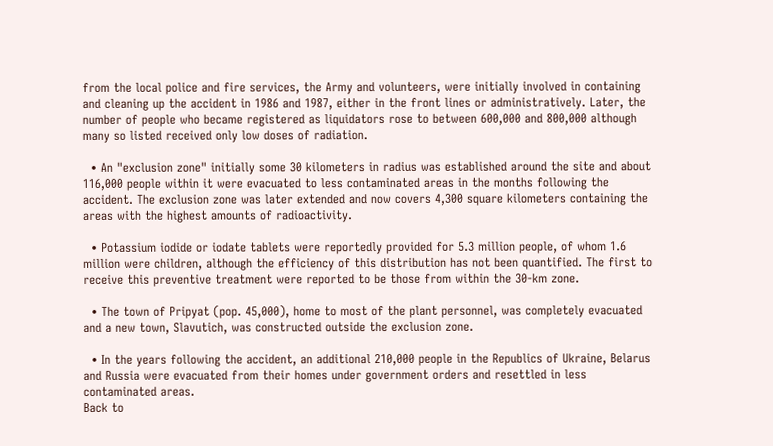from the local police and fire services, the Army and volunteers, were initially involved in containing and cleaning up the accident in 1986 and 1987, either in the front lines or administratively. Later, the number of people who became registered as liquidators rose to between 600,000 and 800,000 although many so listed received only low doses of radiation.

  • An "exclusion zone" initially some 30 kilometers in radius was established around the site and about 116,000 people within it were evacuated to less contaminated areas in the months following the accident. The exclusion zone was later extended and now covers 4,300 square kilometers containing the areas with the highest amounts of radioactivity.

  • Potassium iodide or iodate tablets were reportedly provided for 5.3 million people, of whom 1.6 million were children, although the efficiency of this distribution has not been quantified. The first to receive this preventive treatment were reported to be those from within the 30-km zone.

  • The town of Pripyat (pop. 45,000), home to most of the plant personnel, was completely evacuated and a new town, Slavutich, was constructed outside the exclusion zone.

  • In the years following the accident, an additional 210,000 people in the Republics of Ukraine, Belarus and Russia were evacuated from their homes under government orders and resettled in less contaminated areas.
Back to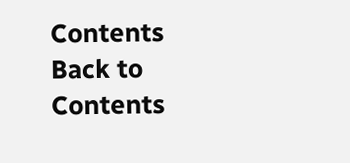Contents
Back to Contents